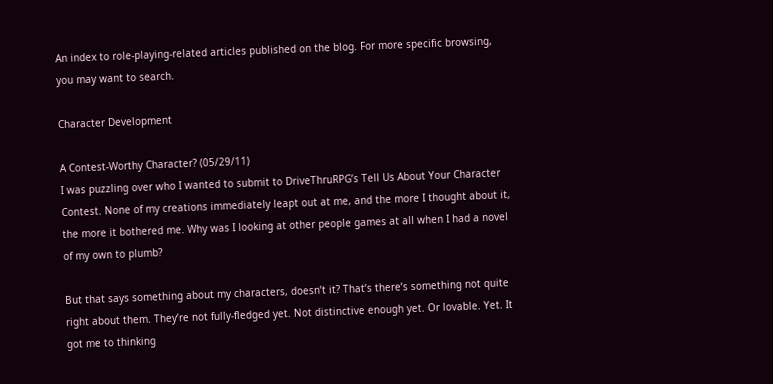An index to role-playing-related articles published on the blog. For more specific browsing, you may want to search.

Character Development

A Contest-Worthy Character? (05/29/11)
I was puzzling over who I wanted to submit to DriveThruRPG’s Tell Us About Your Character Contest. None of my creations immediately leapt out at me, and the more I thought about it, the more it bothered me. Why was I looking at other people games at all when I had a novel of my own to plumb?

But that says something about my characters, doesn’t it? That’s there’s something not quite right about them. They’re not fully-fledged yet. Not distinctive enough yet. Or lovable. Yet. It got me to thinking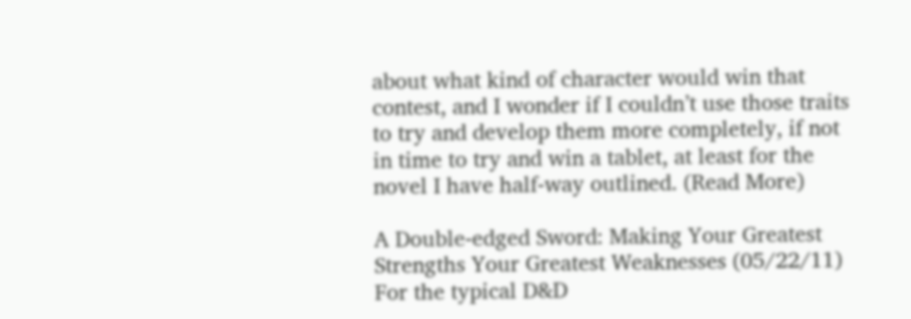about what kind of character would win that contest, and I wonder if I couldn’t use those traits to try and develop them more completely, if not in time to try and win a tablet, at least for the novel I have half-way outlined. (Read More)

A Double-edged Sword: Making Your Greatest Strengths Your Greatest Weaknesses (05/22/11)
For the typical D&D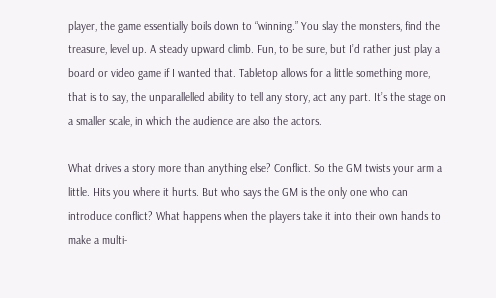player, the game essentially boils down to “winning.” You slay the monsters, find the treasure, level up. A steady upward climb. Fun, to be sure, but I’d rather just play a board or video game if I wanted that. Tabletop allows for a little something more, that is to say, the unparallelled ability to tell any story, act any part. It’s the stage on a smaller scale, in which the audience are also the actors.

What drives a story more than anything else? Conflict. So the GM twists your arm a little. Hits you where it hurts. But who says the GM is the only one who can introduce conflict? What happens when the players take it into their own hands to make a multi-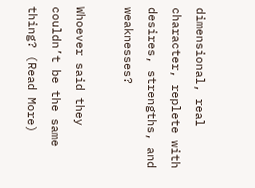dimensional, real character, replete with desires, strengths, and weaknesses?

Whoever said they couldn’t be the same thing? (Read More)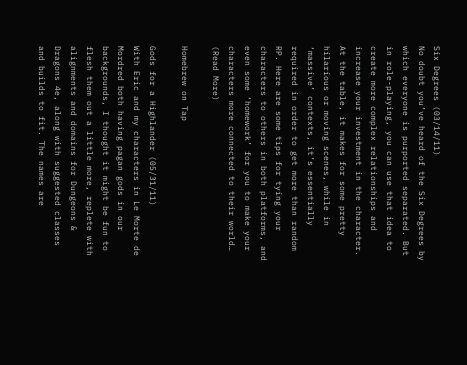Six Degrees (03/14/11)
No doubt you’ve heard of the Six Degrees by which everyone is purported separated. But in role-playing, you can use that idea to create more complex relationships and increase your investment in the character. At the table, it makes for some pretty hilarious or moving scenes, while in ‘massive’ contexts, it’s essentially required in order to get more than random RP. Here are some tips for tying your characters to others in both platforms, and even some ‘homework’ for you to make your characters more connected to their world… (Read More)

Homebrew on Tap

Gods for a Highlander (05/31/11)
With Eric and my characters in Le Morte de Mordred both having pagan gods in our backgrounds, I thought it might be fun to flesh them out a little more, replete with alignments and domains for Dungeons & Dragons 4e, along with suggested classes and builds to fit. The names are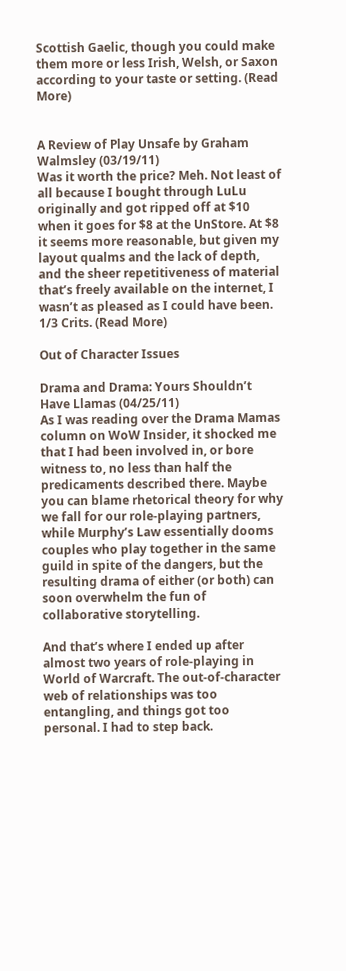Scottish Gaelic, though you could make them more or less Irish, Welsh, or Saxon according to your taste or setting. (Read More)


A Review of Play Unsafe by Graham Walmsley (03/19/11)
Was it worth the price? Meh. Not least of all because I bought through LuLu originally and got ripped off at $10 when it goes for $8 at the UnStore. At $8 it seems more reasonable, but given my layout qualms and the lack of depth, and the sheer repetitiveness of material that’s freely available on the internet, I wasn’t as pleased as I could have been. 1/3 Crits. (Read More)

Out of Character Issues

Drama and Drama: Yours Shouldn’t Have Llamas (04/25/11)
As I was reading over the Drama Mamas column on WoW Insider, it shocked me that I had been involved in, or bore witness to, no less than half the predicaments described there. Maybe you can blame rhetorical theory for why we fall for our role-playing partners, while Murphy’s Law essentially dooms couples who play together in the same guild in spite of the dangers, but the resulting drama of either (or both) can soon overwhelm the fun of collaborative storytelling.

And that’s where I ended up after almost two years of role-playing in World of Warcraft. The out-of-character web of relationships was too entangling, and things got too personal. I had to step back.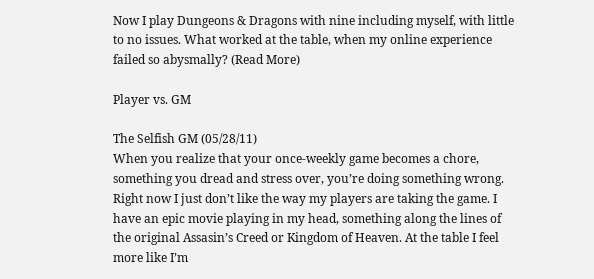Now I play Dungeons & Dragons with nine including myself, with little to no issues. What worked at the table, when my online experience failed so abysmally? (Read More)

Player vs. GM

The Selfish GM (05/28/11)
When you realize that your once-weekly game becomes a chore, something you dread and stress over, you’re doing something wrong. Right now I just don’t like the way my players are taking the game. I have an epic movie playing in my head, something along the lines of the original Assasin’s Creed or Kingdom of Heaven. At the table I feel more like I’m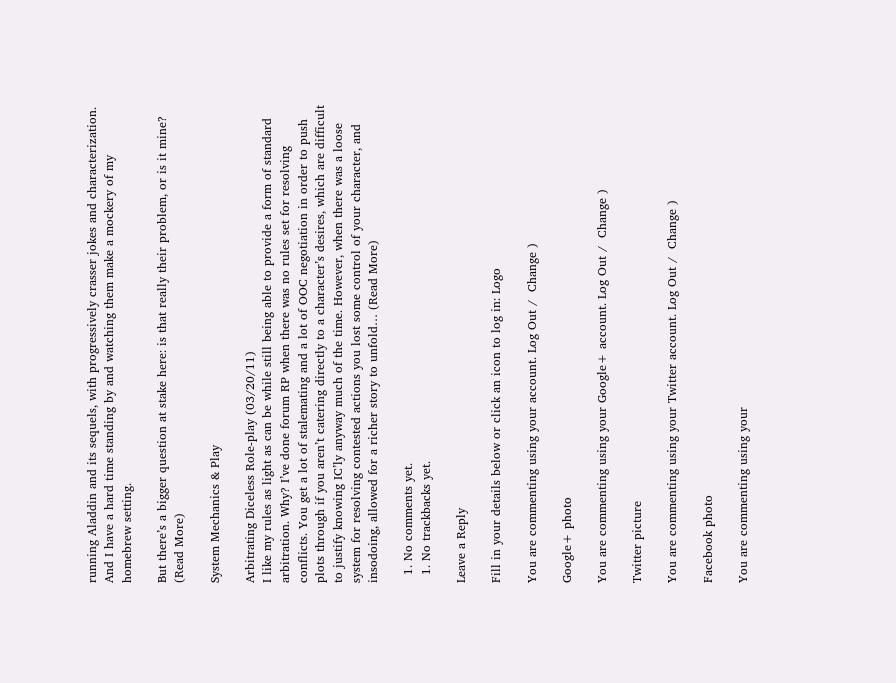running Aladdin and its sequels, with progressively crasser jokes and characterization. And I have a hard time standing by and watching them make a mockery of my homebrew setting.

But there’s a bigger question at stake here: is that really their problem, or is it mine? (Read More)

System Mechanics & Play

Arbitrating Diceless Role-play (03/20/11)
I like my rules as light as can be while still being able to provide a form of standard arbitration. Why? I’ve done forum RP when there was no rules set for resolving conflicts. You get a lot of stalemating and a lot of OOC negotiation in order to push plots through if you aren’t catering directly to a character’s desires, which are difficult to justify knowing IC’ly anyway much of the time. However, when there was a loose system for resolving contested actions you lost some control of your character, and insodoing, allowed for a richer story to unfold… (Read More)

  1. No comments yet.
  1. No trackbacks yet.

Leave a Reply

Fill in your details below or click an icon to log in: Logo

You are commenting using your account. Log Out /  Change )

Google+ photo

You are commenting using your Google+ account. Log Out /  Change )

Twitter picture

You are commenting using your Twitter account. Log Out /  Change )

Facebook photo

You are commenting using your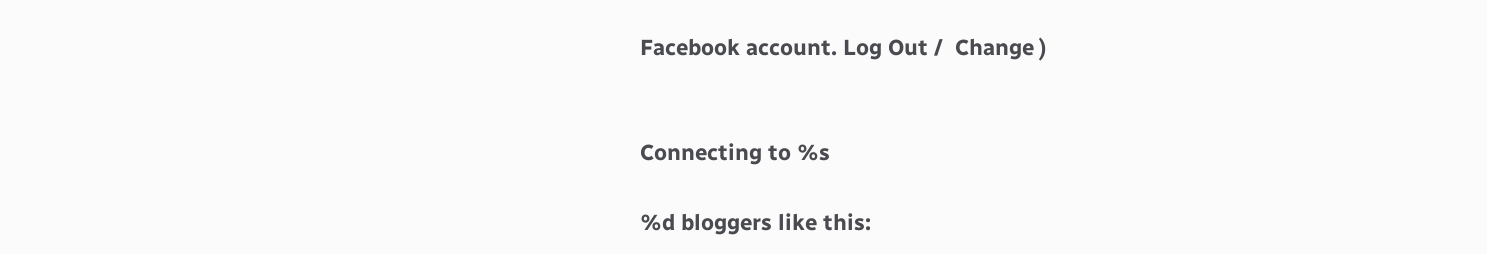Facebook account. Log Out /  Change )


Connecting to %s

%d bloggers like this: